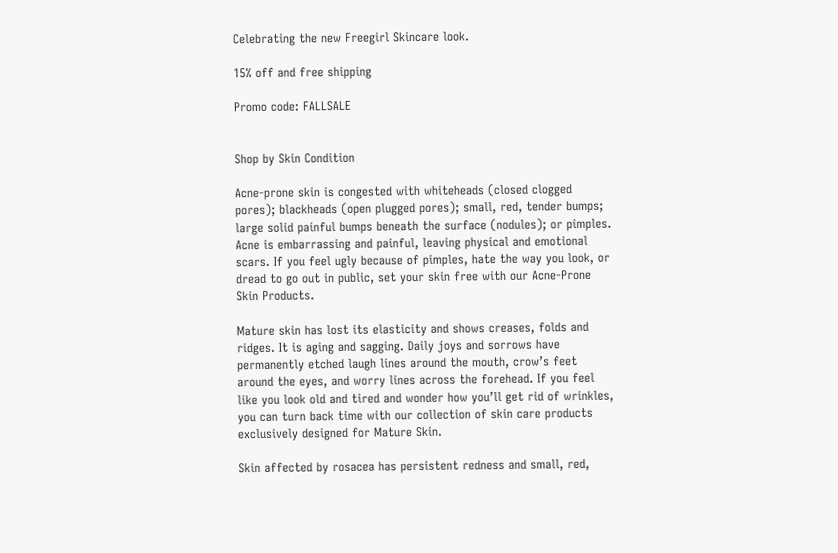Celebrating the new Freegirl Skincare look.

15% off and free shipping

Promo code: FALLSALE


Shop by Skin Condition

Acne-prone skin is congested with whiteheads (closed clogged pores); blackheads (open plugged pores); small, red, tender bumps; large solid painful bumps beneath the surface (nodules); or pimples. Acne is embarrassing and painful, leaving physical and emotional scars. If you feel ugly because of pimples, hate the way you look, or dread to go out in public, set your skin free with our Acne-Prone Skin Products.

Mature skin has lost its elasticity and shows creases, folds and ridges. It is aging and sagging. Daily joys and sorrows have permanently etched laugh lines around the mouth, crow’s feet around the eyes, and worry lines across the forehead. If you feel like you look old and tired and wonder how you’ll get rid of wrinkles, you can turn back time with our collection of skin care products exclusively designed for Mature Skin.

Skin affected by rosacea has persistent redness and small, red,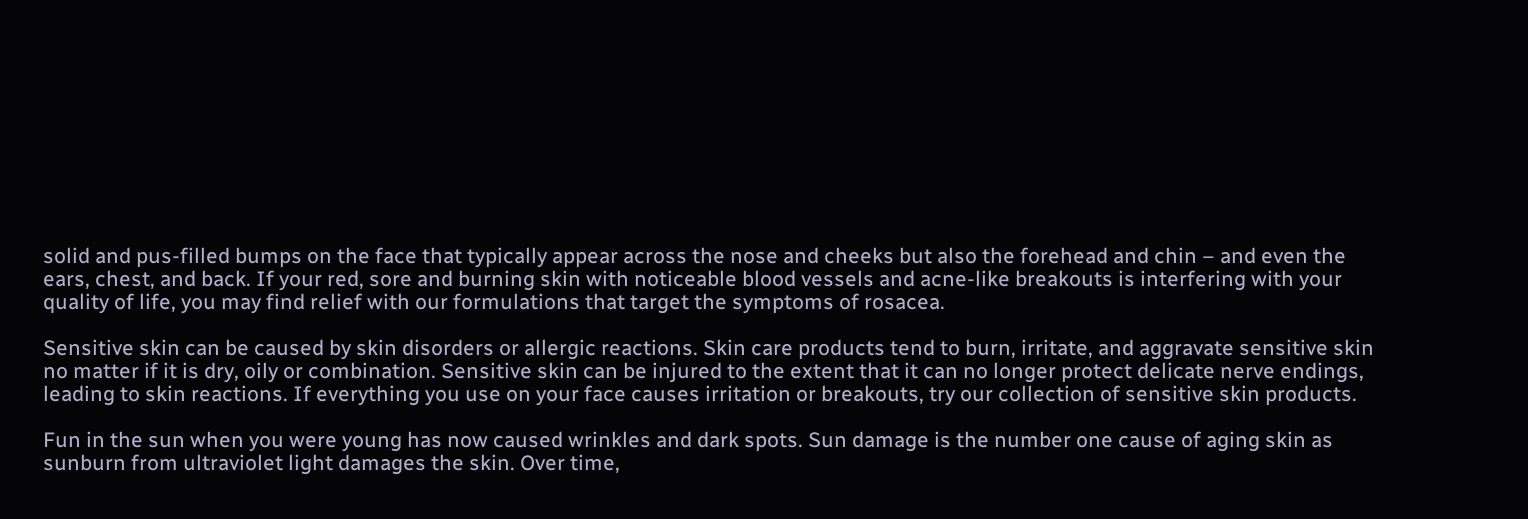solid and pus-filled bumps on the face that typically appear across the nose and cheeks but also the forehead and chin – and even the ears, chest, and back. If your red, sore and burning skin with noticeable blood vessels and acne-like breakouts is interfering with your quality of life, you may find relief with our formulations that target the symptoms of rosacea.

Sensitive skin can be caused by skin disorders or allergic reactions. Skin care products tend to burn, irritate, and aggravate sensitive skin no matter if it is dry, oily or combination. Sensitive skin can be injured to the extent that it can no longer protect delicate nerve endings, leading to skin reactions. If everything you use on your face causes irritation or breakouts, try our collection of sensitive skin products.

Fun in the sun when you were young has now caused wrinkles and dark spots. Sun damage is the number one cause of aging skin as sunburn from ultraviolet light damages the skin. Over time,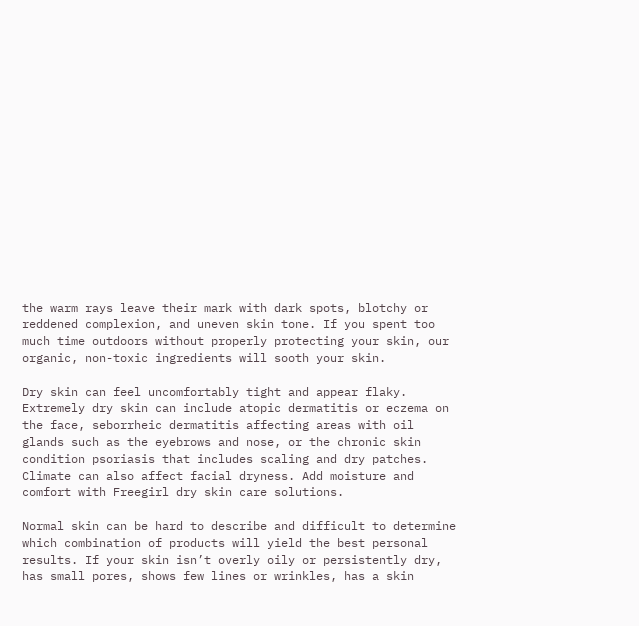the warm rays leave their mark with dark spots, blotchy or reddened complexion, and uneven skin tone. If you spent too much time outdoors without properly protecting your skin, our organic, non-toxic ingredients will sooth your skin.

Dry skin can feel uncomfortably tight and appear flaky. Extremely dry skin can include atopic dermatitis or eczema on the face, seborrheic dermatitis affecting areas with oil glands such as the eyebrows and nose, or the chronic skin condition psoriasis that includes scaling and dry patches. Climate can also affect facial dryness. Add moisture and comfort with Freegirl dry skin care solutions.

Normal skin can be hard to describe and difficult to determine which combination of products will yield the best personal results. If your skin isn’t overly oily or persistently dry, has small pores, shows few lines or wrinkles, has a skin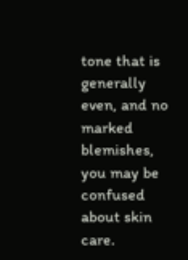tone that is generally even, and no marked blemishes, you may be confused about skin care.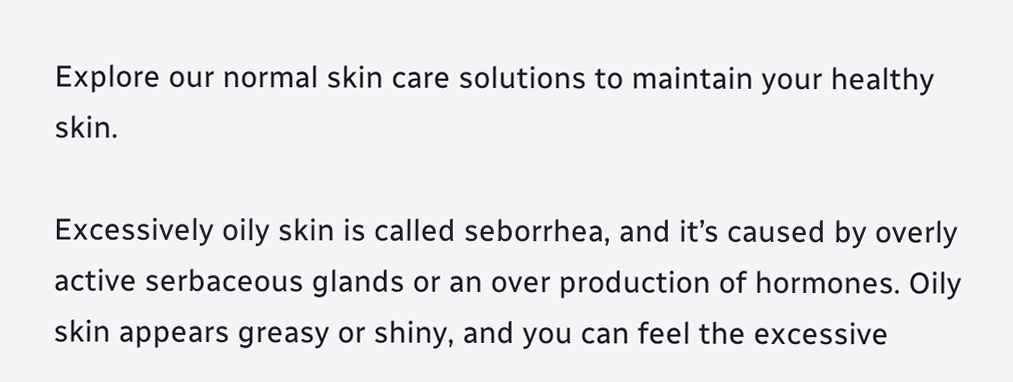Explore our normal skin care solutions to maintain your healthy skin.

Excessively oily skin is called seborrhea, and it’s caused by overly active serbaceous glands or an over production of hormones. Oily skin appears greasy or shiny, and you can feel the excessive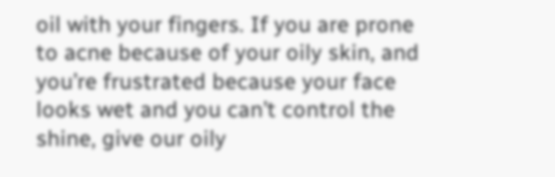oil with your fingers. If you are prone to acne because of your oily skin, and you’re frustrated because your face looks wet and you can’t control the shine, give our oily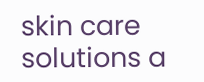skin care solutions a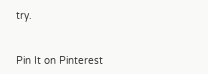try.


Pin It on Pinterest